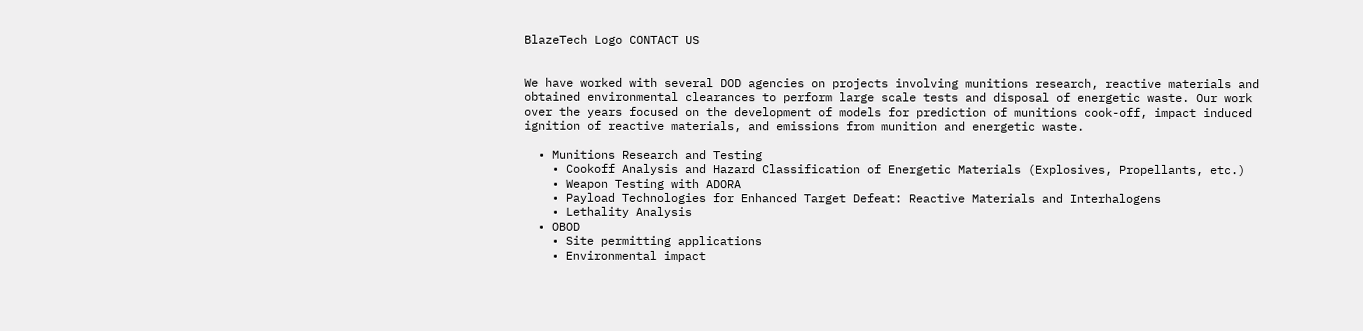BlazeTech Logo CONTACT US


We have worked with several DOD agencies on projects involving munitions research, reactive materials and obtained environmental clearances to perform large scale tests and disposal of energetic waste. Our work over the years focused on the development of models for prediction of munitions cook-off, impact induced ignition of reactive materials, and emissions from munition and energetic waste.

  • Munitions Research and Testing
    • Cookoff Analysis and Hazard Classification of Energetic Materials (Explosives, Propellants, etc.)
    • Weapon Testing with ADORA
    • Payload Technologies for Enhanced Target Defeat: Reactive Materials and Interhalogens
    • Lethality Analysis
  • OBOD
    • Site permitting applications
    • Environmental impact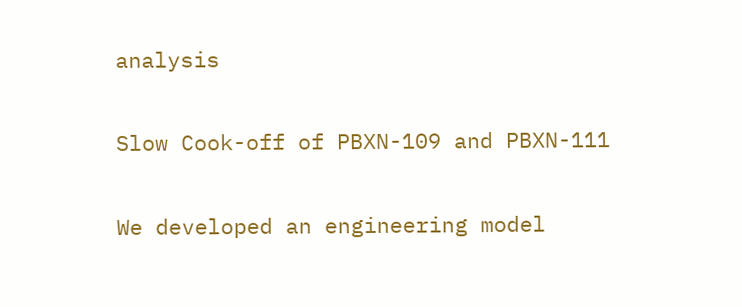analysis

Slow Cook-off of PBXN-109 and PBXN-111

We developed an engineering model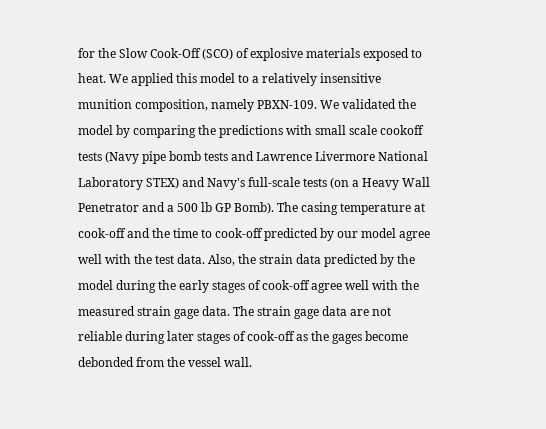for the Slow Cook-Off (SCO) of explosive materials exposed to heat. We applied this model to a relatively insensitive munition composition, namely PBXN-109. We validated the model by comparing the predictions with small scale cookoff tests (Navy pipe bomb tests and Lawrence Livermore National Laboratory STEX) and Navy's full-scale tests (on a Heavy Wall Penetrator and a 500 lb GP Bomb). The casing temperature at cook-off and the time to cook-off predicted by our model agree well with the test data. Also, the strain data predicted by the model during the early stages of cook-off agree well with the measured strain gage data. The strain gage data are not reliable during later stages of cook-off as the gages become debonded from the vessel wall.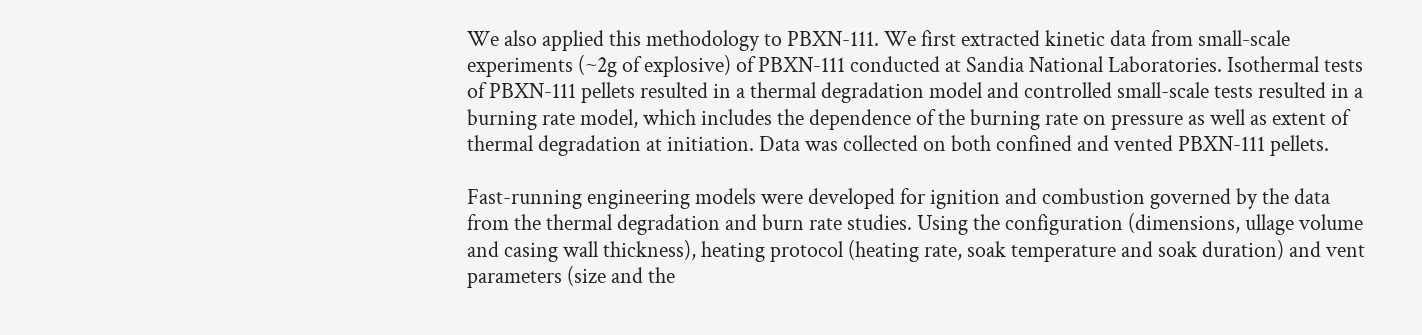We also applied this methodology to PBXN-111. We first extracted kinetic data from small-scale experiments (~2g of explosive) of PBXN-111 conducted at Sandia National Laboratories. Isothermal tests of PBXN-111 pellets resulted in a thermal degradation model and controlled small-scale tests resulted in a burning rate model, which includes the dependence of the burning rate on pressure as well as extent of thermal degradation at initiation. Data was collected on both confined and vented PBXN-111 pellets.

Fast-running engineering models were developed for ignition and combustion governed by the data from the thermal degradation and burn rate studies. Using the configuration (dimensions, ullage volume and casing wall thickness), heating protocol (heating rate, soak temperature and soak duration) and vent parameters (size and the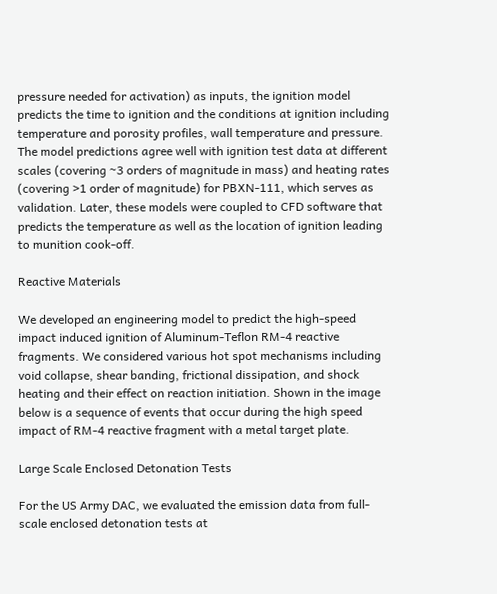pressure needed for activation) as inputs, the ignition model predicts the time to ignition and the conditions at ignition including temperature and porosity profiles, wall temperature and pressure. The model predictions agree well with ignition test data at different scales (covering ~3 orders of magnitude in mass) and heating rates (covering >1 order of magnitude) for PBXN-111, which serves as validation. Later, these models were coupled to CFD software that predicts the temperature as well as the location of ignition leading to munition cook-off.

Reactive Materials

We developed an engineering model to predict the high-speed impact induced ignition of Aluminum-Teflon RM-4 reactive fragments. We considered various hot spot mechanisms including void collapse, shear banding, frictional dissipation, and shock heating and their effect on reaction initiation. Shown in the image below is a sequence of events that occur during the high speed impact of RM-4 reactive fragment with a metal target plate.

Large Scale Enclosed Detonation Tests

For the US Army DAC, we evaluated the emission data from full-scale enclosed detonation tests at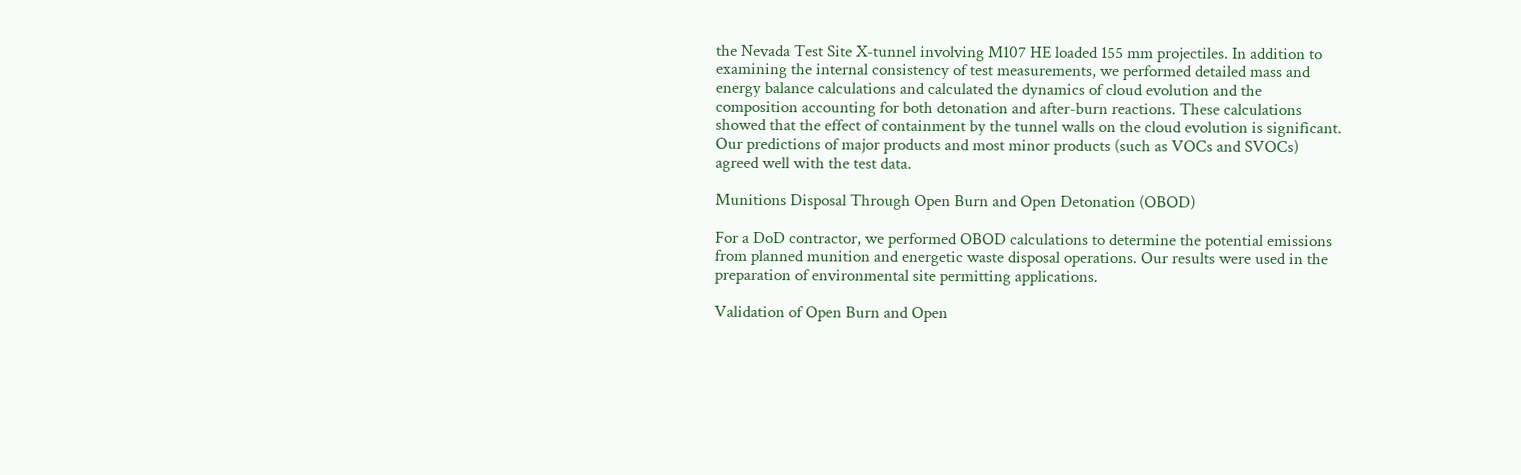the Nevada Test Site X-tunnel involving M107 HE loaded 155 mm projectiles. In addition to examining the internal consistency of test measurements, we performed detailed mass and energy balance calculations and calculated the dynamics of cloud evolution and the composition accounting for both detonation and after-burn reactions. These calculations showed that the effect of containment by the tunnel walls on the cloud evolution is significant. Our predictions of major products and most minor products (such as VOCs and SVOCs) agreed well with the test data.

Munitions Disposal Through Open Burn and Open Detonation (OBOD)

For a DoD contractor, we performed OBOD calculations to determine the potential emissions from planned munition and energetic waste disposal operations. Our results were used in the preparation of environmental site permitting applications.

Validation of Open Burn and Open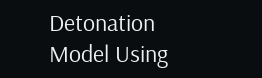Detonation Model Using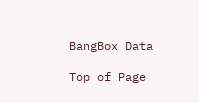BangBox Data

Top of Page